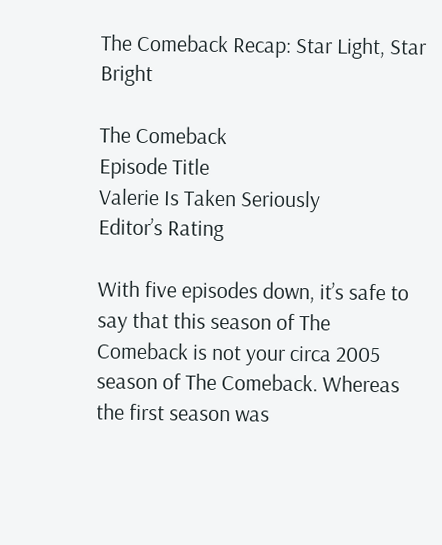The Comeback Recap: Star Light, Star Bright

The Comeback
Episode Title
Valerie Is Taken Seriously
Editor’s Rating

With five episodes down, it’s safe to say that this season of The Comeback is not your circa 2005 season of The Comeback. Whereas the first season was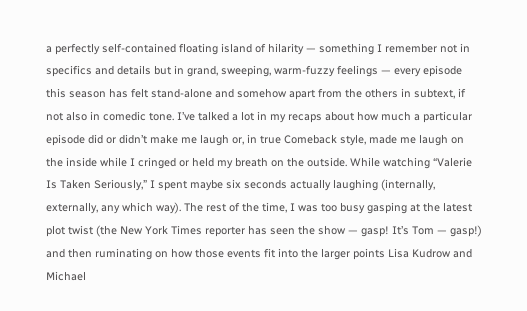a perfectly self-contained floating island of hilarity — something I remember not in specifics and details but in grand, sweeping, warm-fuzzy feelings — every episode this season has felt stand-alone and somehow apart from the others in subtext, if not also in comedic tone. I’ve talked a lot in my recaps about how much a particular episode did or didn’t make me laugh or, in true Comeback style, made me laugh on the inside while I cringed or held my breath on the outside. While watching “Valerie Is Taken Seriously,” I spent maybe six seconds actually laughing (internally, externally, any which way). The rest of the time, I was too busy gasping at the latest plot twist (the New York Times reporter has seen the show — gasp! It’s Tom — gasp!) and then ruminating on how those events fit into the larger points Lisa Kudrow and Michael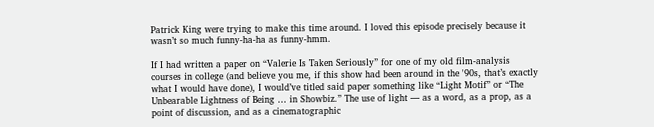Patrick King were trying to make this time around. I loved this episode precisely because it wasn’t so much funny-ha-ha as funny-hmm.

If I had written a paper on “Valerie Is Taken Seriously” for one of my old film-analysis courses in college (and believe you me, if this show had been around in the '90s, that’s exactly what I would have done), I would’ve titled said paper something like “Light Motif” or “The Unbearable Lightness of Being … in Showbiz.” The use of light — as a word, as a prop, as a point of discussion, and as a cinematographic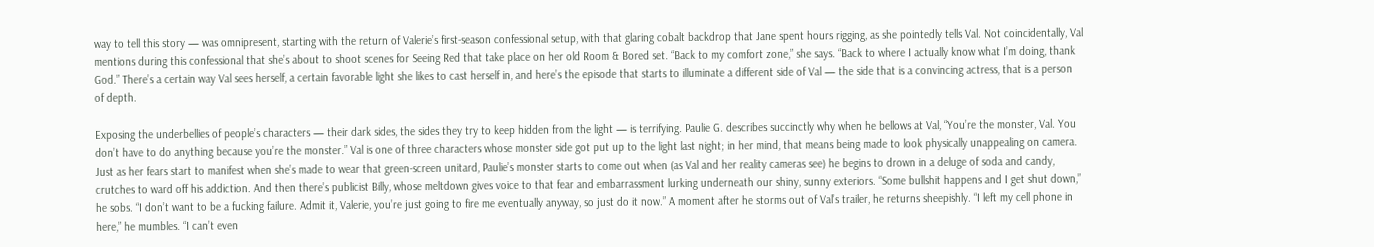way to tell this story — was omnipresent, starting with the return of Valerie’s first-season confessional setup, with that glaring cobalt backdrop that Jane spent hours rigging, as she pointedly tells Val. Not coincidentally, Val mentions during this confessional that she’s about to shoot scenes for Seeing Red that take place on her old Room & Bored set. “Back to my comfort zone,” she says. “Back to where I actually know what I’m doing, thank God.” There’s a certain way Val sees herself, a certain favorable light she likes to cast herself in, and here’s the episode that starts to illuminate a different side of Val — the side that is a convincing actress, that is a person of depth.

Exposing the underbellies of people’s characters — their dark sides, the sides they try to keep hidden from the light — is terrifying. Paulie G. describes succinctly why when he bellows at Val, “You’re the monster, Val. You don’t have to do anything because you’re the monster.” Val is one of three characters whose monster side got put up to the light last night; in her mind, that means being made to look physically unappealing on camera. Just as her fears start to manifest when she’s made to wear that green-screen unitard, Paulie’s monster starts to come out when (as Val and her reality cameras see) he begins to drown in a deluge of soda and candy, crutches to ward off his addiction. And then there’s publicist Billy, whose meltdown gives voice to that fear and embarrassment lurking underneath our shiny, sunny exteriors. “Some bullshit happens and I get shut down,” he sobs. “I don’t want to be a fucking failure. Admit it, Valerie, you’re just going to fire me eventually anyway, so just do it now.” A moment after he storms out of Val’s trailer, he returns sheepishly. “I left my cell phone in here,” he mumbles. “I can’t even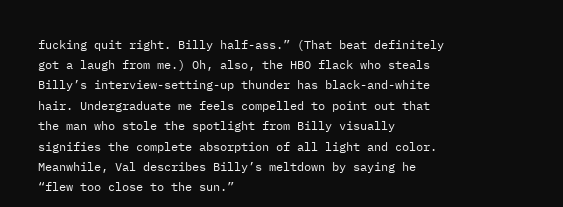fucking quit right. Billy half-ass.” (That beat definitely got a laugh from me.) Oh, also, the HBO flack who steals Billy’s interview-setting-up thunder has black-and-white hair. Undergraduate me feels compelled to point out that the man who stole the spotlight from Billy visually signifies the complete absorption of all light and color. Meanwhile, Val describes Billy’s meltdown by saying he “flew too close to the sun.”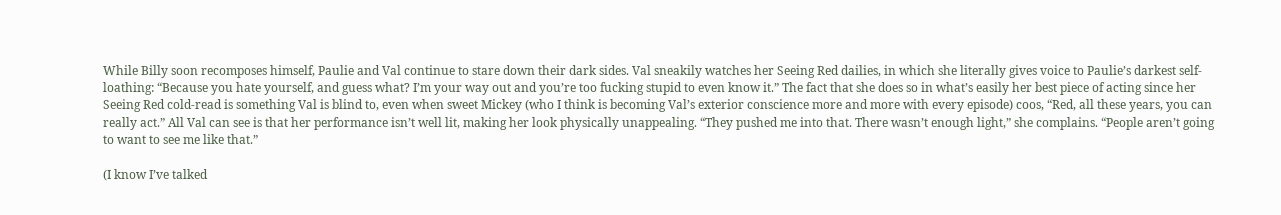While Billy soon recomposes himself, Paulie and Val continue to stare down their dark sides. Val sneakily watches her Seeing Red dailies, in which she literally gives voice to Paulie’s darkest self-loathing: “Because you hate yourself, and guess what? I’m your way out and you’re too fucking stupid to even know it.” The fact that she does so in what’s easily her best piece of acting since her Seeing Red cold-read is something Val is blind to, even when sweet Mickey (who I think is becoming Val’s exterior conscience more and more with every episode) coos, “Red, all these years, you can really act.” All Val can see is that her performance isn’t well lit, making her look physically unappealing. “They pushed me into that. There wasn’t enough light,” she complains. “People aren’t going to want to see me like that.”

(I know I’ve talked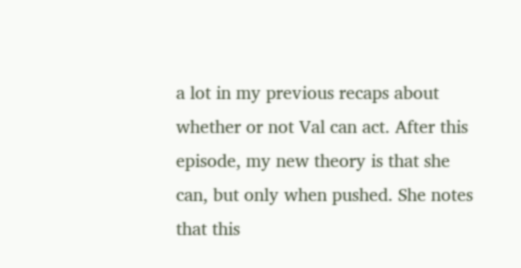a lot in my previous recaps about whether or not Val can act. After this episode, my new theory is that she can, but only when pushed. She notes that this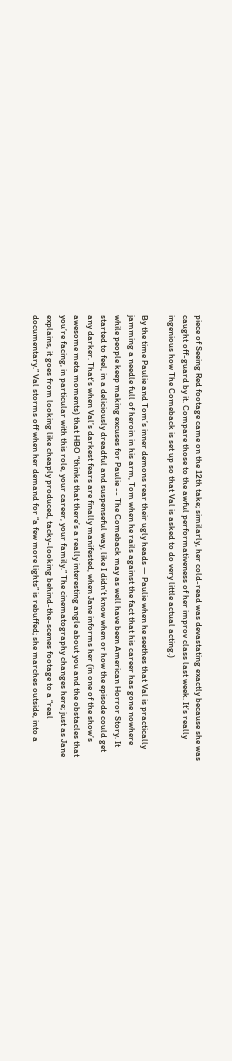piece of Seeing Red footage came on the 12th take; similarly, her cold-read was devastating exactly because she was caught off-guard by it. Compare those to the awful performativeness of her improv class last week. It’s really ingenious how The Comeback is set up so that Val is asked to do very little actual acting.)

By the time Paulie and Tom’s inner demons rear their ugly heads — Paulie when he seethes that Val is practically jamming a needle full of heroin in his arm, Tom when he rails against the fact that his career has gone nowhere while people keep making excuses for Paulie -- The Comeback may as well have been American Horror Story. It started to feel, in a deliciously dreadful and suspenseful way, like I didn’t know when or how the episode could get any darker. That’s when Val’s darkest fears are finally manifested, when Jane informs her (in one of the show’s awesome meta moments) that HBO “thinks that there’s a really interesting angle about you and the obstacles that you’re facing, in particular with this role, your career, your family.” The cinematography changes here; just as Jane explains, it goes from looking like cheaply produced, tacky-looking behind-the-scenes footage to a “real documentary.” Val storms off when her demand for “a few more lights” is rebuffed; she marches outside, into a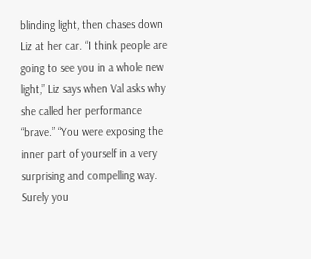blinding light, then chases down Liz at her car. “I think people are going to see you in a whole new light,” Liz says when Val asks why she called her performance “brave.” “You were exposing the inner part of yourself in a very surprising and compelling way. Surely you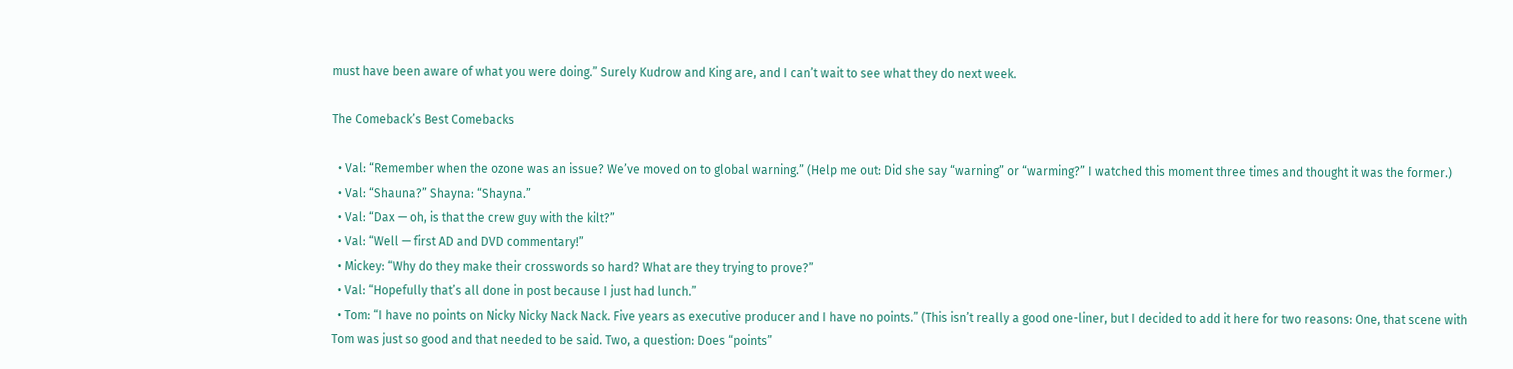must have been aware of what you were doing.” Surely Kudrow and King are, and I can’t wait to see what they do next week.

The Comeback’s Best Comebacks

  • Val: “Remember when the ozone was an issue? We’ve moved on to global warning.” (Help me out: Did she say “warning” or “warming?” I watched this moment three times and thought it was the former.)
  • Val: “Shauna?” Shayna: “Shayna.”
  • Val: “Dax — oh, is that the crew guy with the kilt?”
  • Val: “Well — first AD and DVD commentary!”
  • Mickey: “Why do they make their crosswords so hard? What are they trying to prove?”
  • Val: “Hopefully that’s all done in post because I just had lunch.”
  • Tom: “I have no points on Nicky Nicky Nack Nack. Five years as executive producer and I have no points.” (This isn’t really a good one-liner, but I decided to add it here for two reasons: One, that scene with Tom was just so good and that needed to be said. Two, a question: Does “points”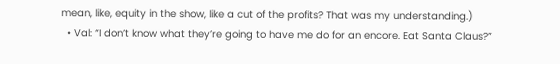mean, like, equity in the show, like a cut of the profits? That was my understanding.)
  • Val: “I don’t know what they’re going to have me do for an encore. Eat Santa Claus?”